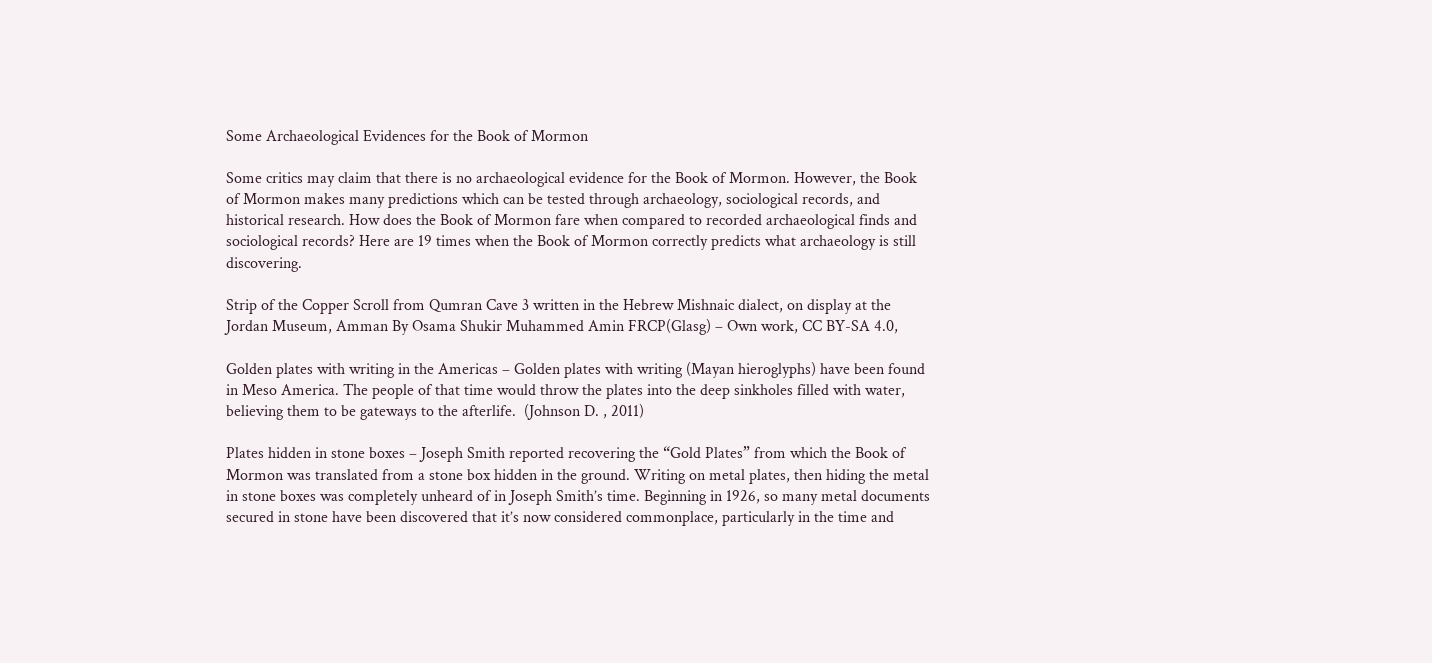Some Archaeological Evidences for the Book of Mormon

Some critics may claim that there is no archaeological evidence for the Book of Mormon. However, the Book of Mormon makes many predictions which can be tested through archaeology, sociological records, and historical research. How does the Book of Mormon fare when compared to recorded archaeological finds and sociological records? Here are 19 times when the Book of Mormon correctly predicts what archaeology is still discovering.

Strip of the Copper Scroll from Qumran Cave 3 written in the Hebrew Mishnaic dialect, on display at the Jordan Museum, Amman By Osama Shukir Muhammed Amin FRCP(Glasg) – Own work, CC BY-SA 4.0,

Golden plates with writing in the Americas – Golden plates with writing (Mayan hieroglyphs) have been found in Meso America. The people of that time would throw the plates into the deep sinkholes filled with water, believing them to be gateways to the afterlife.  (Johnson D. , 2011)

Plates hidden in stone boxes – Joseph Smith reported recovering the “Gold Plates” from which the Book of Mormon was translated from a stone box hidden in the ground. Writing on metal plates, then hiding the metal in stone boxes was completely unheard of in Joseph Smith’s time. Beginning in 1926, so many metal documents secured in stone have been discovered that it’s now considered commonplace, particularly in the time and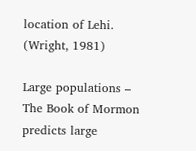location of Lehi. (Wright, 1981)

Large populations – The Book of Mormon predicts large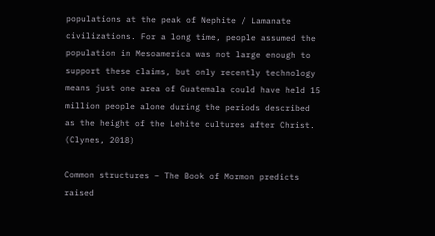populations at the peak of Nephite / Lamanate civilizations. For a long time, people assumed the population in Mesoamerica was not large enough to support these claims, but only recently technology means just one area of Guatemala could have held 15 million people alone during the periods described as the height of the Lehite cultures after Christ. (Clynes, 2018)

Common structures – The Book of Mormon predicts raised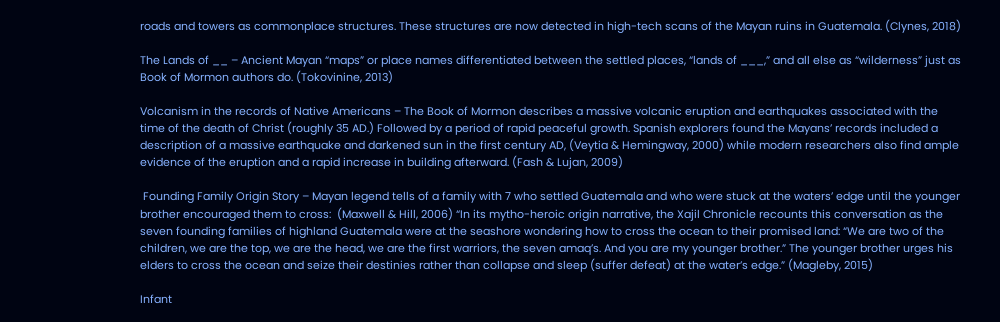roads and towers as commonplace structures. These structures are now detected in high-tech scans of the Mayan ruins in Guatemala. (Clynes, 2018)

The Lands of __ – Ancient Mayan “maps” or place names differentiated between the settled places, “lands of ___,” and all else as “wilderness” just as Book of Mormon authors do. (Tokovinine, 2013)

Volcanism in the records of Native Americans – The Book of Mormon describes a massive volcanic eruption and earthquakes associated with the time of the death of Christ (roughly 35 AD.) Followed by a period of rapid peaceful growth. Spanish explorers found the Mayans’ records included a description of a massive earthquake and darkened sun in the first century AD, (Veytia & Hemingway, 2000) while modern researchers also find ample evidence of the eruption and a rapid increase in building afterward. (Fash & Lujan, 2009)

 Founding Family Origin Story – Mayan legend tells of a family with 7 who settled Guatemala and who were stuck at the waters’ edge until the younger brother encouraged them to cross:  (Maxwell & Hill, 2006) “In its mytho-heroic origin narrative, the Xajil Chronicle recounts this conversation as the seven founding families of highland Guatemala were at the seashore wondering how to cross the ocean to their promised land: “We are two of the children, we are the top, we are the head, we are the first warriors, the seven amaq’s. And you are my younger brother.” The younger brother urges his elders to cross the ocean and seize their destinies rather than collapse and sleep (suffer defeat) at the water’s edge.” (Magleby, 2015)

Infant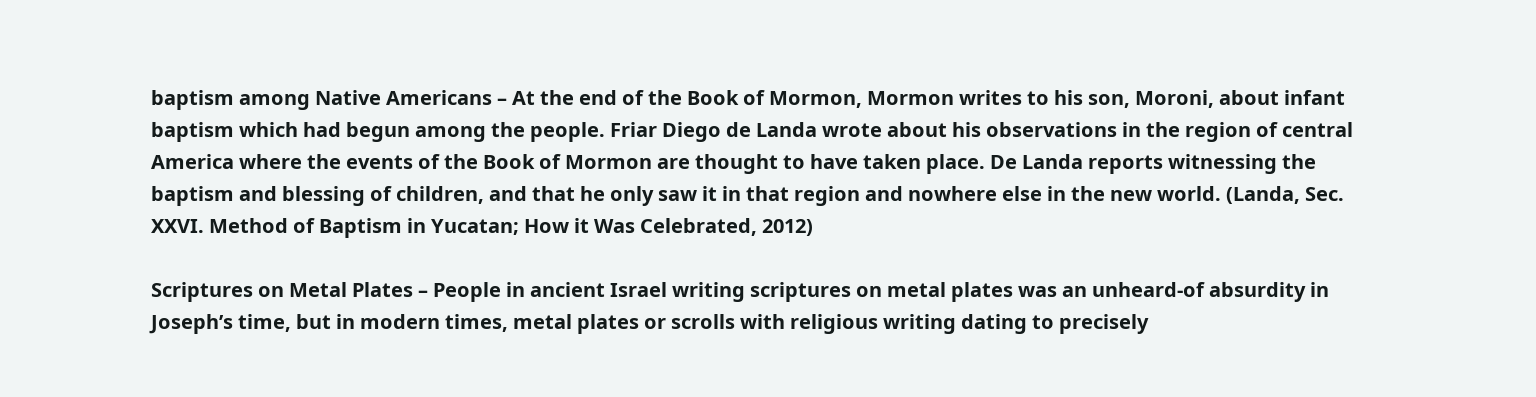baptism among Native Americans – At the end of the Book of Mormon, Mormon writes to his son, Moroni, about infant baptism which had begun among the people. Friar Diego de Landa wrote about his observations in the region of central America where the events of the Book of Mormon are thought to have taken place. De Landa reports witnessing the baptism and blessing of children, and that he only saw it in that region and nowhere else in the new world. (Landa, Sec. XXVI. Method of Baptism in Yucatan; How it Was Celebrated, 2012)

Scriptures on Metal Plates – People in ancient Israel writing scriptures on metal plates was an unheard-of absurdity in Joseph’s time, but in modern times, metal plates or scrolls with religious writing dating to precisely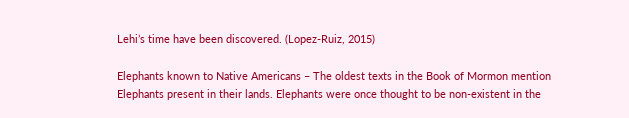Lehi’s time have been discovered. (Lopez-Ruiz, 2015)

Elephants known to Native Americans – The oldest texts in the Book of Mormon mention Elephants present in their lands. Elephants were once thought to be non-existent in the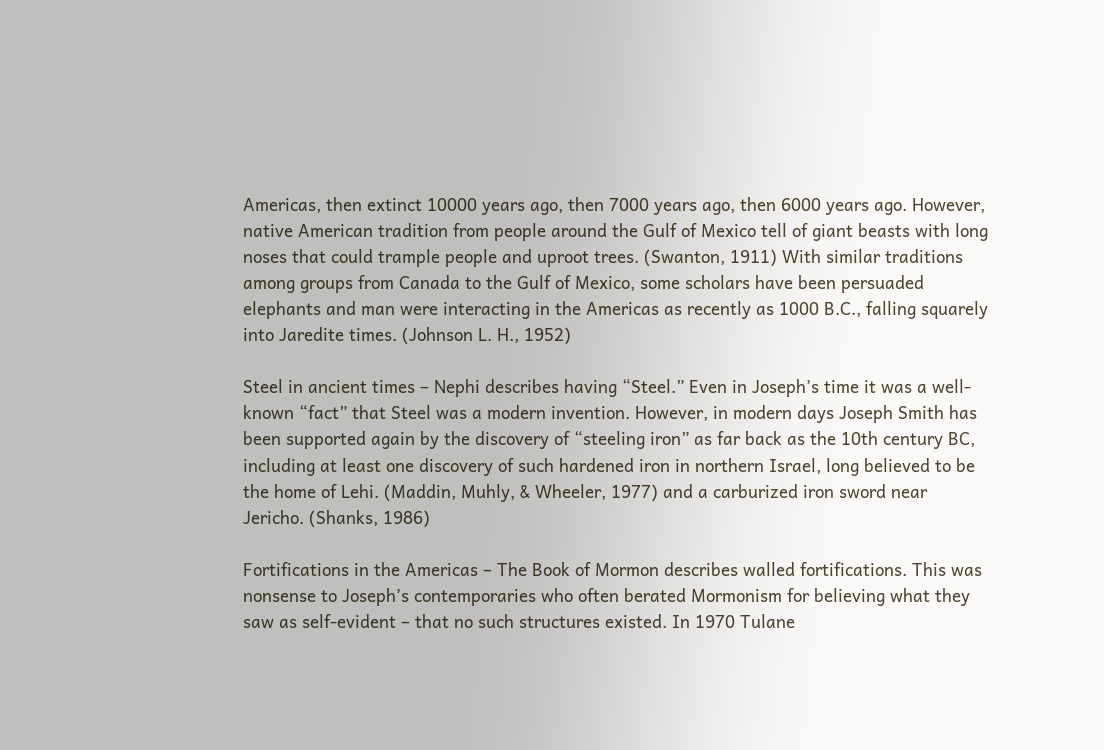Americas, then extinct 10000 years ago, then 7000 years ago, then 6000 years ago. However, native American tradition from people around the Gulf of Mexico tell of giant beasts with long noses that could trample people and uproot trees. (Swanton, 1911) With similar traditions among groups from Canada to the Gulf of Mexico, some scholars have been persuaded elephants and man were interacting in the Americas as recently as 1000 B.C., falling squarely into Jaredite times. (Johnson L. H., 1952)

Steel in ancient times – Nephi describes having “Steel.” Even in Joseph’s time it was a well-known “fact” that Steel was a modern invention. However, in modern days Joseph Smith has been supported again by the discovery of “steeling iron” as far back as the 10th century BC, including at least one discovery of such hardened iron in northern Israel, long believed to be the home of Lehi. (Maddin, Muhly, & Wheeler, 1977) and a carburized iron sword near Jericho. (Shanks, 1986)

Fortifications in the Americas – The Book of Mormon describes walled fortifications. This was nonsense to Joseph’s contemporaries who often berated Mormonism for believing what they saw as self-evident – that no such structures existed. In 1970 Tulane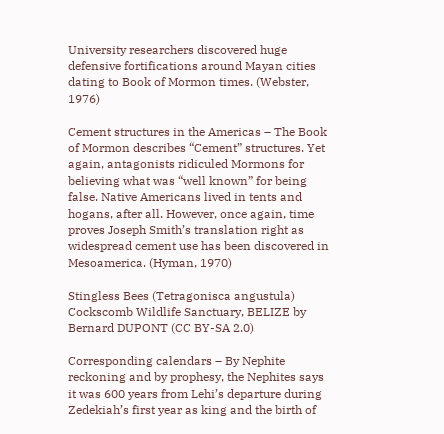University researchers discovered huge defensive fortifications around Mayan cities dating to Book of Mormon times. (Webster, 1976)

Cement structures in the Americas – The Book of Mormon describes “Cement” structures. Yet again, antagonists ridiculed Mormons for believing what was “well known” for being false. Native Americans lived in tents and hogans, after all. However, once again, time proves Joseph Smith’s translation right as widespread cement use has been discovered in Mesoamerica. (Hyman, 1970)

Stingless Bees (Tetragonisca angustula) Cockscomb Wildlife Sanctuary, BELIZE by Bernard DUPONT (CC BY-SA 2.0)

Corresponding calendars – By Nephite reckoning and by prophesy, the Nephites says it was 600 years from Lehi’s departure during Zedekiah’s first year as king and the birth of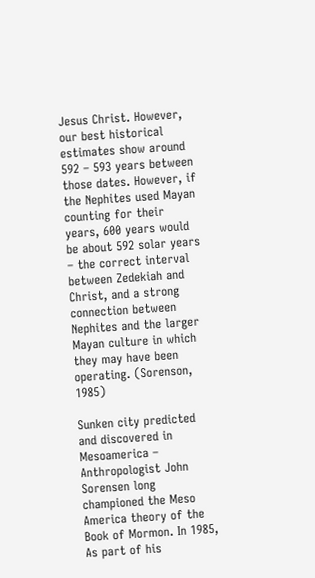Jesus Christ. However, our best historical estimates show around 592 – 593 years between those dates. However, if the Nephites used Mayan counting for their years, 600 years would be about 592 solar years – the correct interval between Zedekiah and Christ, and a strong connection between Nephites and the larger Mayan culture in which they may have been operating. (Sorenson, 1985)

Sunken city predicted and discovered in Mesoamerica – Anthropologist John Sorensen long championed the Meso America theory of the Book of Mormon. In 1985, As part of his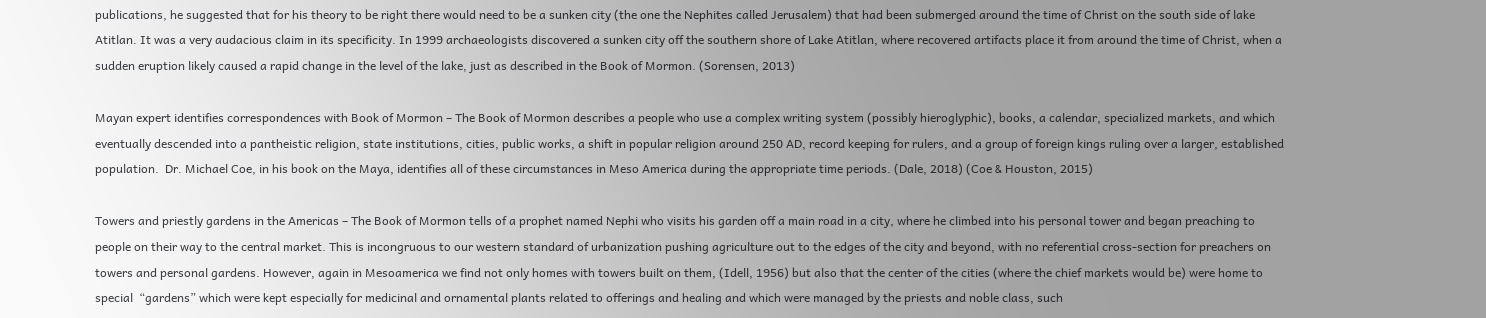publications, he suggested that for his theory to be right there would need to be a sunken city (the one the Nephites called Jerusalem) that had been submerged around the time of Christ on the south side of lake Atitlan. It was a very audacious claim in its specificity. In 1999 archaeologists discovered a sunken city off the southern shore of Lake Atitlan, where recovered artifacts place it from around the time of Christ, when a sudden eruption likely caused a rapid change in the level of the lake, just as described in the Book of Mormon. (Sorensen, 2013)

Mayan expert identifies correspondences with Book of Mormon – The Book of Mormon describes a people who use a complex writing system (possibly hieroglyphic), books, a calendar, specialized markets, and which eventually descended into a pantheistic religion, state institutions, cities, public works, a shift in popular religion around 250 AD, record keeping for rulers, and a group of foreign kings ruling over a larger, established population.  Dr. Michael Coe, in his book on the Maya, identifies all of these circumstances in Meso America during the appropriate time periods. (Dale, 2018) (Coe & Houston, 2015)

Towers and priestly gardens in the Americas – The Book of Mormon tells of a prophet named Nephi who visits his garden off a main road in a city, where he climbed into his personal tower and began preaching to people on their way to the central market. This is incongruous to our western standard of urbanization pushing agriculture out to the edges of the city and beyond, with no referential cross-section for preachers on towers and personal gardens. However, again in Mesoamerica we find not only homes with towers built on them, (Idell, 1956) but also that the center of the cities (where the chief markets would be) were home to special  “gardens” which were kept especially for medicinal and ornamental plants related to offerings and healing and which were managed by the priests and noble class, such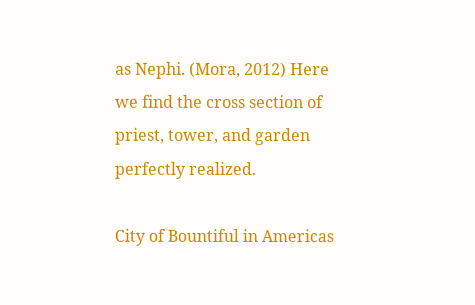as Nephi. (Mora, 2012) Here we find the cross section of priest, tower, and garden perfectly realized.

City of Bountiful in Americas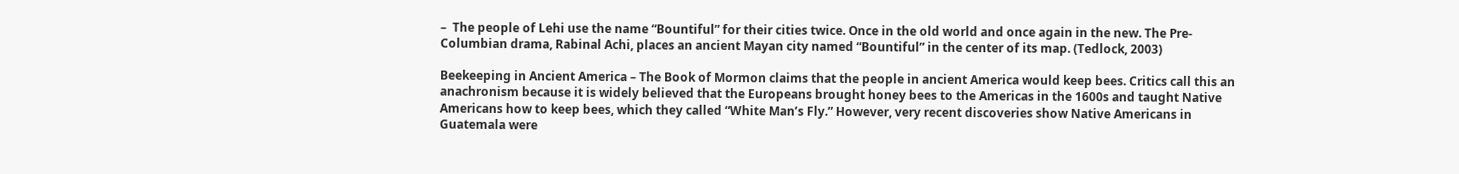–  The people of Lehi use the name “Bountiful” for their cities twice. Once in the old world and once again in the new. The Pre-Columbian drama, Rabinal Achi, places an ancient Mayan city named “Bountiful” in the center of its map. (Tedlock, 2003)

Beekeeping in Ancient America – The Book of Mormon claims that the people in ancient America would keep bees. Critics call this an anachronism because it is widely believed that the Europeans brought honey bees to the Americas in the 1600s and taught Native Americans how to keep bees, which they called “White Man’s Fly.” However, very recent discoveries show Native Americans in Guatemala were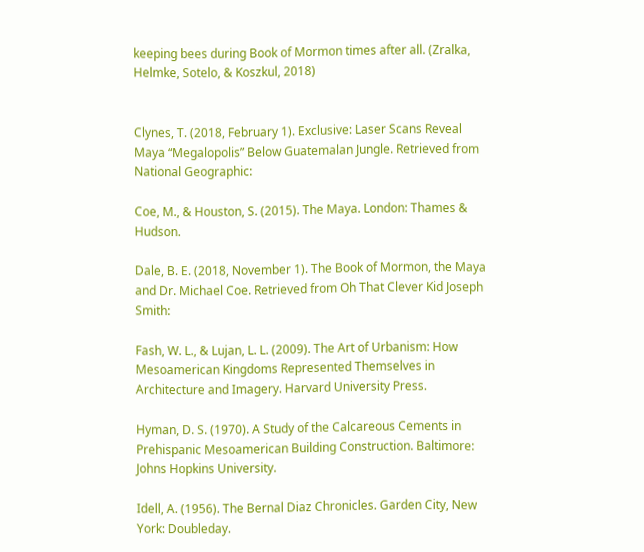keeping bees during Book of Mormon times after all. (Zralka, Helmke, Sotelo, & Koszkul, 2018)


Clynes, T. (2018, February 1). Exclusive: Laser Scans Reveal Maya “Megalopolis” Below Guatemalan Jungle. Retrieved from National Geographic:

Coe, M., & Houston, S. (2015). The Maya. London: Thames & Hudson.

Dale, B. E. (2018, November 1). The Book of Mormon, the Maya and Dr. Michael Coe. Retrieved from Oh That Clever Kid Joseph Smith:

Fash, W. L., & Lujan, L. L. (2009). The Art of Urbanism: How Mesoamerican Kingdoms Represented Themselves in Architecture and Imagery. Harvard University Press.

Hyman, D. S. (1970). A Study of the Calcareous Cements in Prehispanic Mesoamerican Building Construction. Baltimore: Johns Hopkins University.

Idell, A. (1956). The Bernal Diaz Chronicles. Garden City, New York: Doubleday.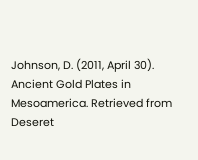Johnson, D. (2011, April 30). Ancient Gold Plates in Mesoamerica. Retrieved from Deseret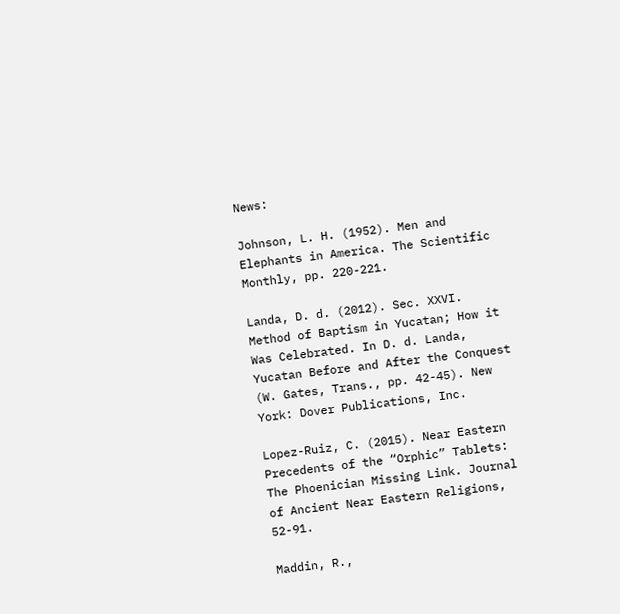News:

Johnson, L. H. (1952). Men and Elephants in America. The Scientific Monthly, pp. 220-221.

Landa, D. d. (2012). Sec. XXVI. Method of Baptism in Yucatan; How it Was Celebrated. In D. d. Landa, Yucatan Before and After the Conquest (W. Gates, Trans., pp. 42-45). New York: Dover Publications, Inc.

Lopez-Ruiz, C. (2015). Near Eastern Precedents of the “Orphic” Tablets: The Phoenician Missing Link. Journal of Ancient Near Eastern Religions, 52-91.

Maddin, R.,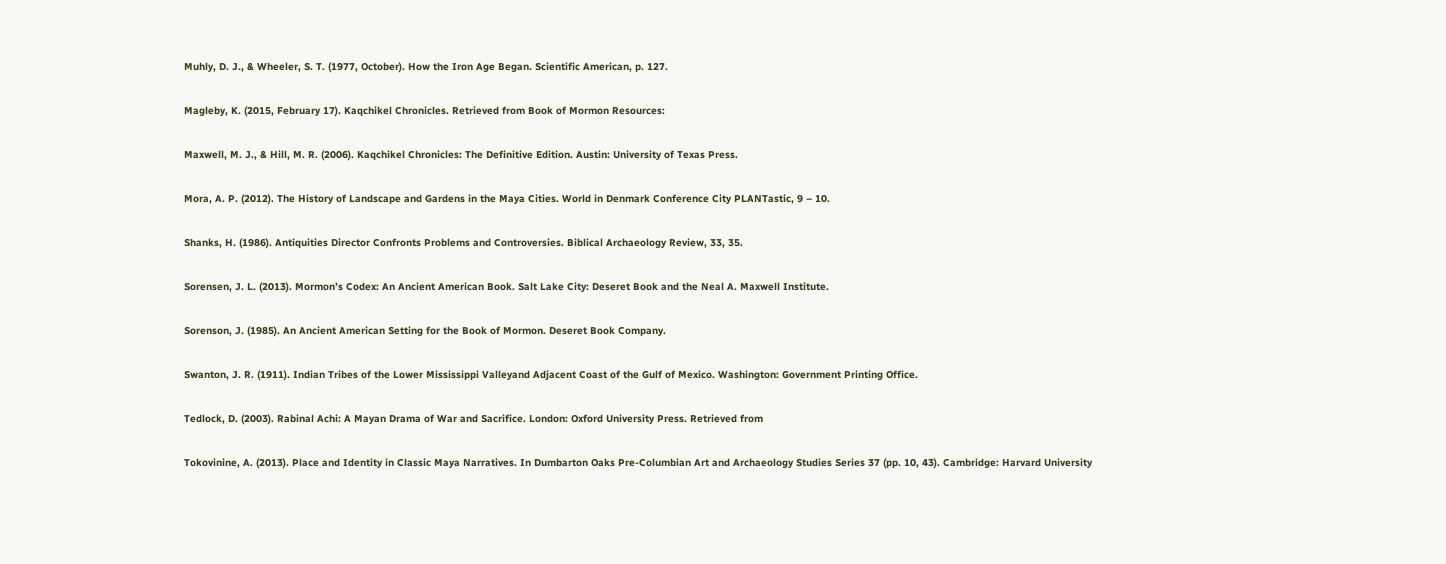Muhly, D. J., & Wheeler, S. T. (1977, October). How the Iron Age Began. Scientific American, p. 127.

Magleby, K. (2015, February 17). Kaqchikel Chronicles. Retrieved from Book of Mormon Resources:

Maxwell, M. J., & Hill, M. R. (2006). Kaqchikel Chronicles: The Definitive Edition. Austin: University of Texas Press.

Mora, A. P. (2012). The History of Landscape and Gardens in the Maya Cities. World in Denmark Conference City PLANTastic, 9 – 10.

Shanks, H. (1986). Antiquities Director Confronts Problems and Controversies. Biblical Archaeology Review, 33, 35.

Sorensen, J. L. (2013). Mormon’s Codex: An Ancient American Book. Salt Lake City: Deseret Book and the Neal A. Maxwell Institute.

Sorenson, J. (1985). An Ancient American Setting for the Book of Mormon. Deseret Book Company.

Swanton, J. R. (1911). Indian Tribes of the Lower Mississippi Valleyand Adjacent Coast of the Gulf of Mexico. Washington: Government Printing Office.

Tedlock, D. (2003). Rabinal Achi: A Mayan Drama of War and Sacrifice. London: Oxford University Press. Retrieved from

Tokovinine, A. (2013). Place and Identity in Classic Maya Narratives. In Dumbarton Oaks Pre-Columbian Art and Archaeology Studies Series 37 (pp. 10, 43). Cambridge: Harvard University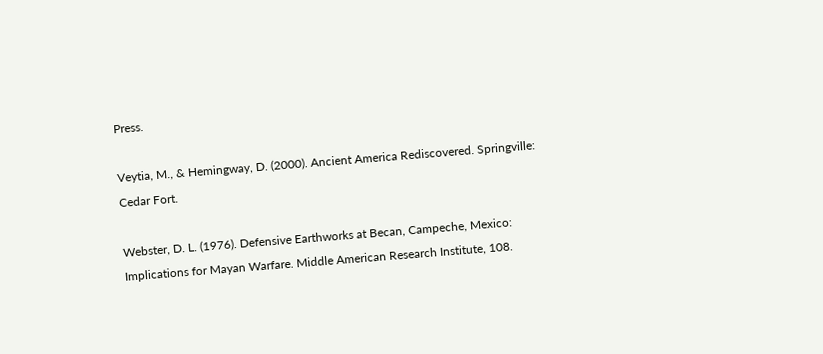Press.

Veytia, M., & Hemingway, D. (2000). Ancient America Rediscovered. Springville: Cedar Fort.

Webster, D. L. (1976). Defensive Earthworks at Becan, Campeche, Mexico: Implications for Mayan Warfare. Middle American Research Institute, 108.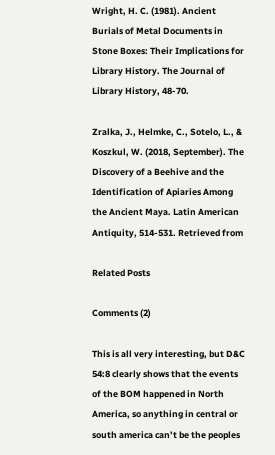Wright, H. C. (1981). Ancient Burials of Metal Documents in Stone Boxes: Their Implications for Library History. The Journal of Library History, 48-70.

Zralka, J., Helmke, C., Sotelo, L., & Koszkul, W. (2018, September). The Discovery of a Beehive and the Identification of Apiaries Among the Ancient Maya. Latin American Antiquity, 514-531. Retrieved from

Related Posts

Comments (2)

This is all very interesting, but D&C 54:8 clearly shows that the events of the BOM happened in North America, so anything in central or south america can’t be the peoples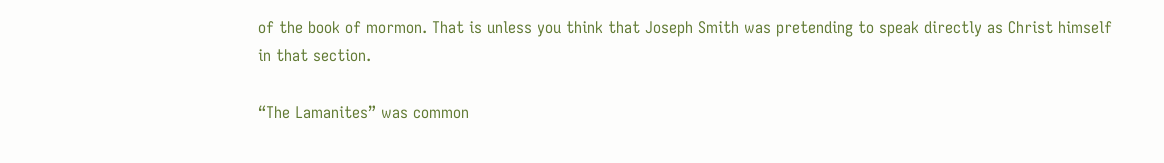of the book of mormon. That is unless you think that Joseph Smith was pretending to speak directly as Christ himself in that section.

“The Lamanites” was common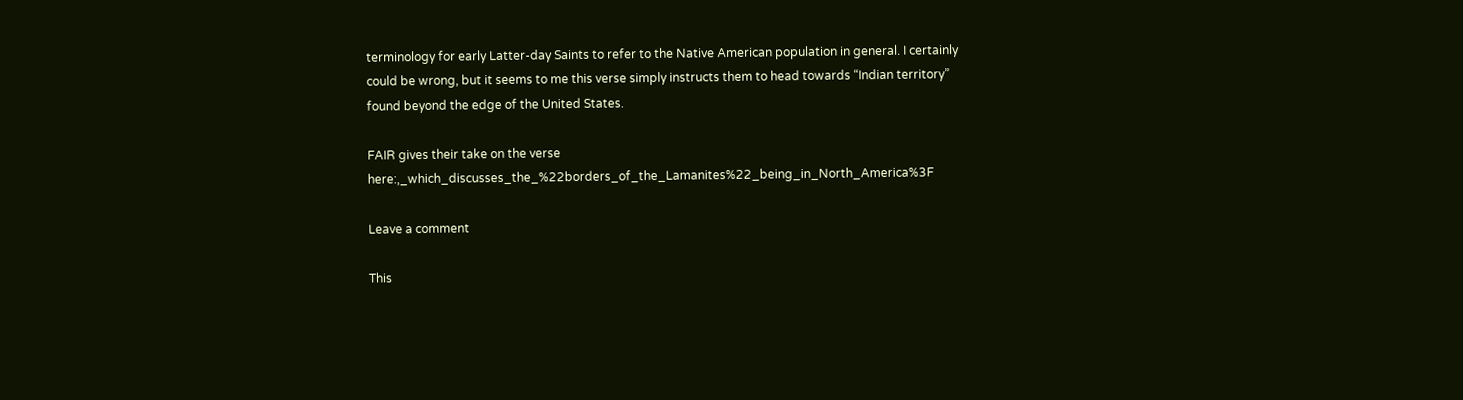terminology for early Latter-day Saints to refer to the Native American population in general. I certainly could be wrong, but it seems to me this verse simply instructs them to head towards “Indian territory” found beyond the edge of the United States.

FAIR gives their take on the verse here:,_which_discusses_the_%22borders_of_the_Lamanites%22_being_in_North_America%3F

Leave a comment

This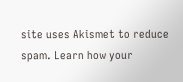site uses Akismet to reduce spam. Learn how your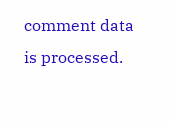comment data is processed.